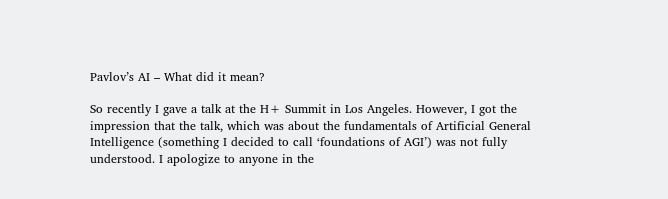Pavlov’s AI – What did it mean?

So recently I gave a talk at the H+ Summit in Los Angeles. However, I got the impression that the talk, which was about the fundamentals of Artificial General Intelligence (something I decided to call ‘foundations of AGI’) was not fully understood. I apologize to anyone in the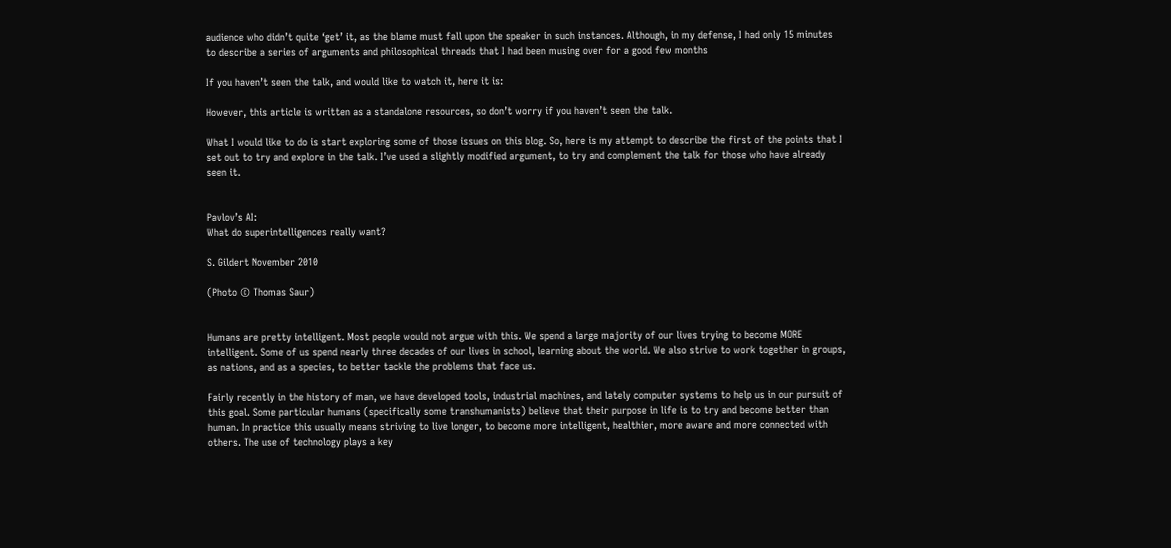audience who didn’t quite ‘get’ it, as the blame must fall upon the speaker in such instances. Although, in my defense, I had only 15 minutes to describe a series of arguments and philosophical threads that I had been musing over for a good few months

If you haven’t seen the talk, and would like to watch it, here it is:

However, this article is written as a standalone resources, so don’t worry if you haven’t seen the talk.

What I would like to do is start exploring some of those issues on this blog. So, here is my attempt to describe the first of the points that I set out to try and explore in the talk. I’ve used a slightly modified argument, to try and complement the talk for those who have already seen it.


Pavlov’s AI:
What do superintelligences really want?

S. Gildert November 2010

(Photo © Thomas Saur)


Humans are pretty intelligent. Most people would not argue with this. We spend a large majority of our lives trying to become MORE intelligent. Some of us spend nearly three decades of our lives in school, learning about the world. We also strive to work together in groups, as nations, and as a species, to better tackle the problems that face us.

Fairly recently in the history of man, we have developed tools, industrial machines, and lately computer systems to help us in our pursuit of this goal. Some particular humans (specifically some transhumanists) believe that their purpose in life is to try and become better than human. In practice this usually means striving to live longer, to become more intelligent, healthier, more aware and more connected with others. The use of technology plays a key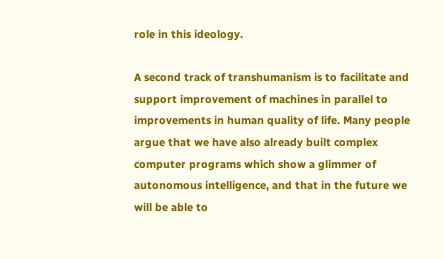role in this ideology.

A second track of transhumanism is to facilitate and support improvement of machines in parallel to improvements in human quality of life. Many people argue that we have also already built complex computer programs which show a glimmer of autonomous intelligence, and that in the future we will be able to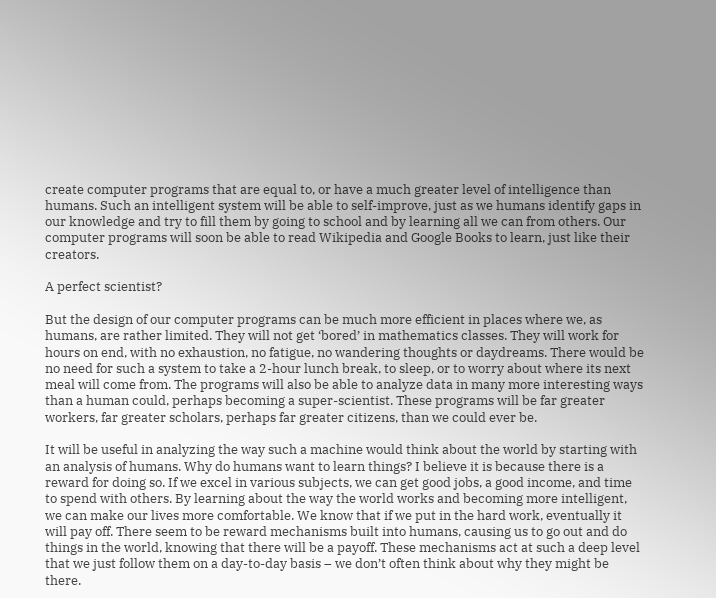create computer programs that are equal to, or have a much greater level of intelligence than humans. Such an intelligent system will be able to self-improve, just as we humans identify gaps in our knowledge and try to fill them by going to school and by learning all we can from others. Our computer programs will soon be able to read Wikipedia and Google Books to learn, just like their creators.

A perfect scientist?

But the design of our computer programs can be much more efficient in places where we, as humans, are rather limited. They will not get ‘bored’ in mathematics classes. They will work for hours on end, with no exhaustion, no fatigue, no wandering thoughts or daydreams. There would be no need for such a system to take a 2-hour lunch break, to sleep, or to worry about where its next meal will come from. The programs will also be able to analyze data in many more interesting ways than a human could, perhaps becoming a super-scientist. These programs will be far greater workers, far greater scholars, perhaps far greater citizens, than we could ever be.

It will be useful in analyzing the way such a machine would think about the world by starting with an analysis of humans. Why do humans want to learn things? I believe it is because there is a reward for doing so. If we excel in various subjects, we can get good jobs, a good income, and time to spend with others. By learning about the way the world works and becoming more intelligent, we can make our lives more comfortable. We know that if we put in the hard work, eventually it will pay off. There seem to be reward mechanisms built into humans, causing us to go out and do things in the world, knowing that there will be a payoff. These mechanisms act at such a deep level that we just follow them on a day-to-day basis – we don’t often think about why they might be there.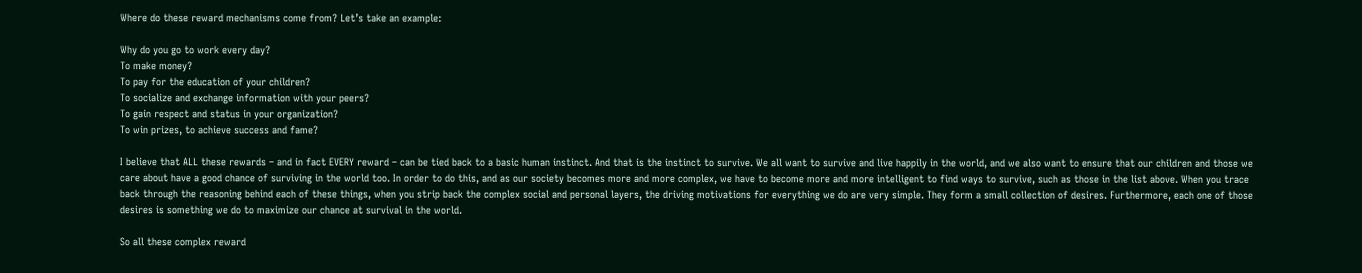Where do these reward mechanisms come from? Let’s take an example:

Why do you go to work every day?
To make money?
To pay for the education of your children?
To socialize and exchange information with your peers?
To gain respect and status in your organization?
To win prizes, to achieve success and fame?

I believe that ALL these rewards – and in fact EVERY reward – can be tied back to a basic human instinct. And that is the instinct to survive. We all want to survive and live happily in the world, and we also want to ensure that our children and those we care about have a good chance of surviving in the world too. In order to do this, and as our society becomes more and more complex, we have to become more and more intelligent to find ways to survive, such as those in the list above. When you trace back through the reasoning behind each of these things, when you strip back the complex social and personal layers, the driving motivations for everything we do are very simple. They form a small collection of desires. Furthermore, each one of those desires is something we do to maximize our chance at survival in the world.

So all these complex reward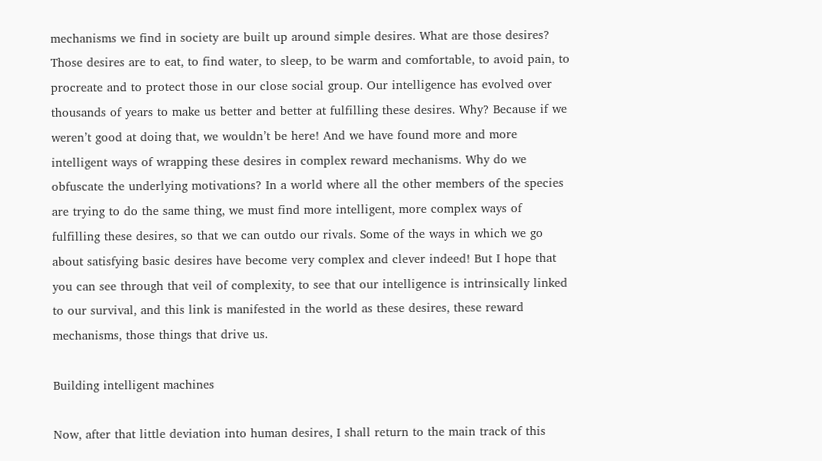mechanisms we find in society are built up around simple desires. What are those desires? Those desires are to eat, to find water, to sleep, to be warm and comfortable, to avoid pain, to procreate and to protect those in our close social group. Our intelligence has evolved over thousands of years to make us better and better at fulfilling these desires. Why? Because if we weren’t good at doing that, we wouldn’t be here! And we have found more and more intelligent ways of wrapping these desires in complex reward mechanisms. Why do we obfuscate the underlying motivations? In a world where all the other members of the species are trying to do the same thing, we must find more intelligent, more complex ways of fulfilling these desires, so that we can outdo our rivals. Some of the ways in which we go about satisfying basic desires have become very complex and clever indeed! But I hope that you can see through that veil of complexity, to see that our intelligence is intrinsically linked to our survival, and this link is manifested in the world as these desires, these reward mechanisms, those things that drive us.

Building intelligent machines

Now, after that little deviation into human desires, I shall return to the main track of this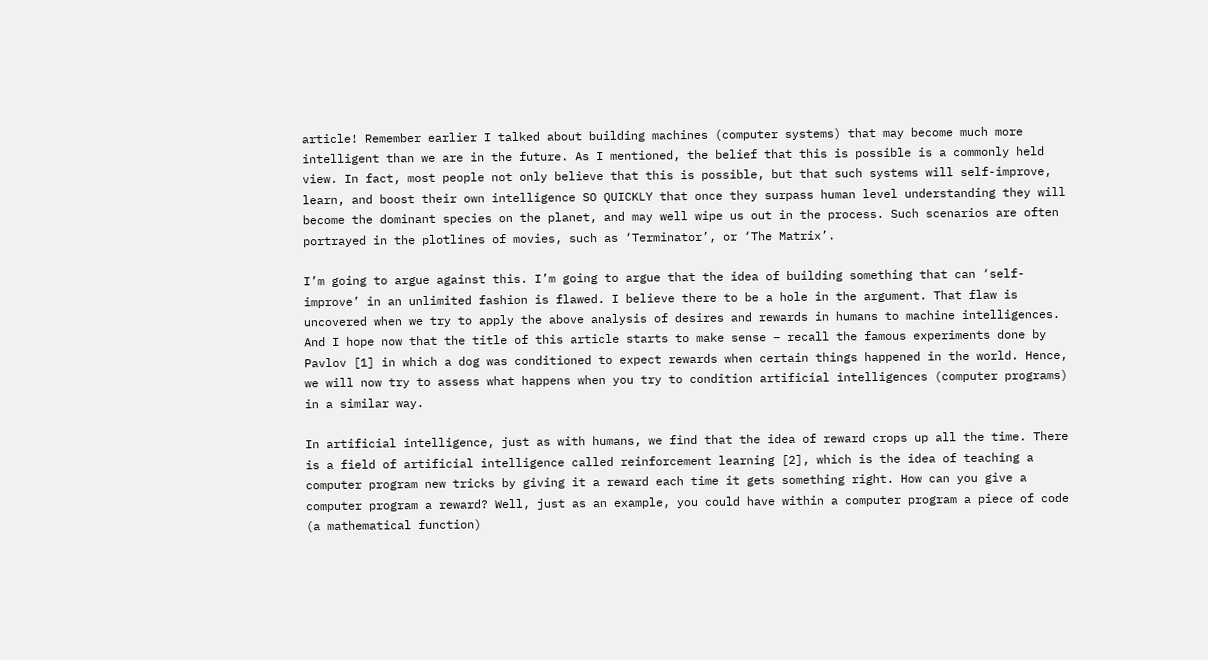article! Remember earlier I talked about building machines (computer systems) that may become much more intelligent than we are in the future. As I mentioned, the belief that this is possible is a commonly held view. In fact, most people not only believe that this is possible, but that such systems will self-improve, learn, and boost their own intelligence SO QUICKLY that once they surpass human level understanding they will become the dominant species on the planet, and may well wipe us out in the process. Such scenarios are often portrayed in the plotlines of movies, such as ‘Terminator’, or ‘The Matrix’.

I’m going to argue against this. I’m going to argue that the idea of building something that can ‘self-improve’ in an unlimited fashion is flawed. I believe there to be a hole in the argument. That flaw is uncovered when we try to apply the above analysis of desires and rewards in humans to machine intelligences. And I hope now that the title of this article starts to make sense – recall the famous experiments done by Pavlov [1] in which a dog was conditioned to expect rewards when certain things happened in the world. Hence, we will now try to assess what happens when you try to condition artificial intelligences (computer programs) in a similar way.

In artificial intelligence, just as with humans, we find that the idea of reward crops up all the time. There is a field of artificial intelligence called reinforcement learning [2], which is the idea of teaching a computer program new tricks by giving it a reward each time it gets something right. How can you give a computer program a reward? Well, just as an example, you could have within a computer program a piece of code (a mathematical function)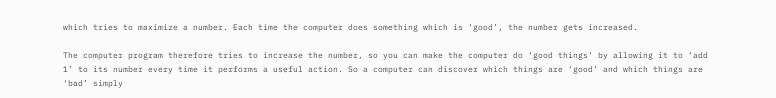which tries to maximize a number. Each time the computer does something which is ‘good’, the number gets increased.

The computer program therefore tries to increase the number, so you can make the computer do ‘good things’ by allowing it to ‘add 1’ to its number every time it performs a useful action. So a computer can discover which things are ‘good’ and which things are ‘bad’ simply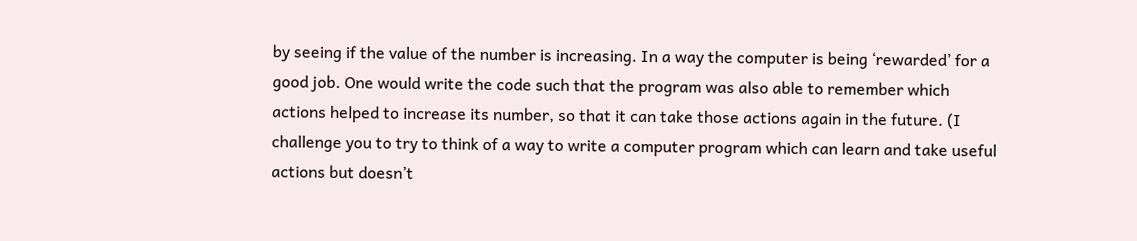by seeing if the value of the number is increasing. In a way the computer is being ‘rewarded’ for a good job. One would write the code such that the program was also able to remember which actions helped to increase its number, so that it can take those actions again in the future. (I challenge you to try to think of a way to write a computer program which can learn and take useful actions but doesn’t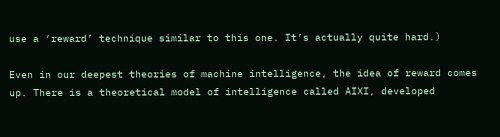use a ‘reward’ technique similar to this one. It’s actually quite hard.)

Even in our deepest theories of machine intelligence, the idea of reward comes up. There is a theoretical model of intelligence called AIXI, developed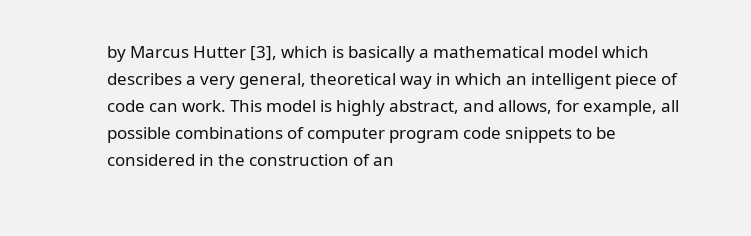by Marcus Hutter [3], which is basically a mathematical model which describes a very general, theoretical way in which an intelligent piece of code can work. This model is highly abstract, and allows, for example, all possible combinations of computer program code snippets to be considered in the construction of an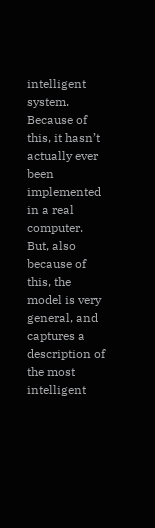intelligent system. Because of this, it hasn’t actually ever been implemented in a real computer. But, also because of this, the model is very general, and captures a description of the most intelligent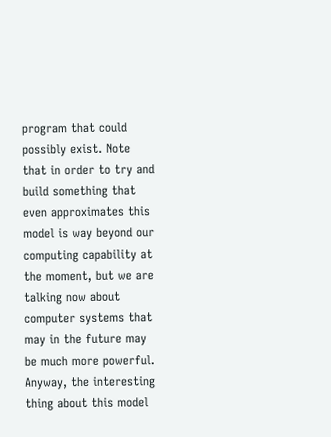program that could possibly exist. Note that in order to try and build something that even approximates this model is way beyond our computing capability at the moment, but we are talking now about computer systems that may in the future may be much more powerful. Anyway, the interesting thing about this model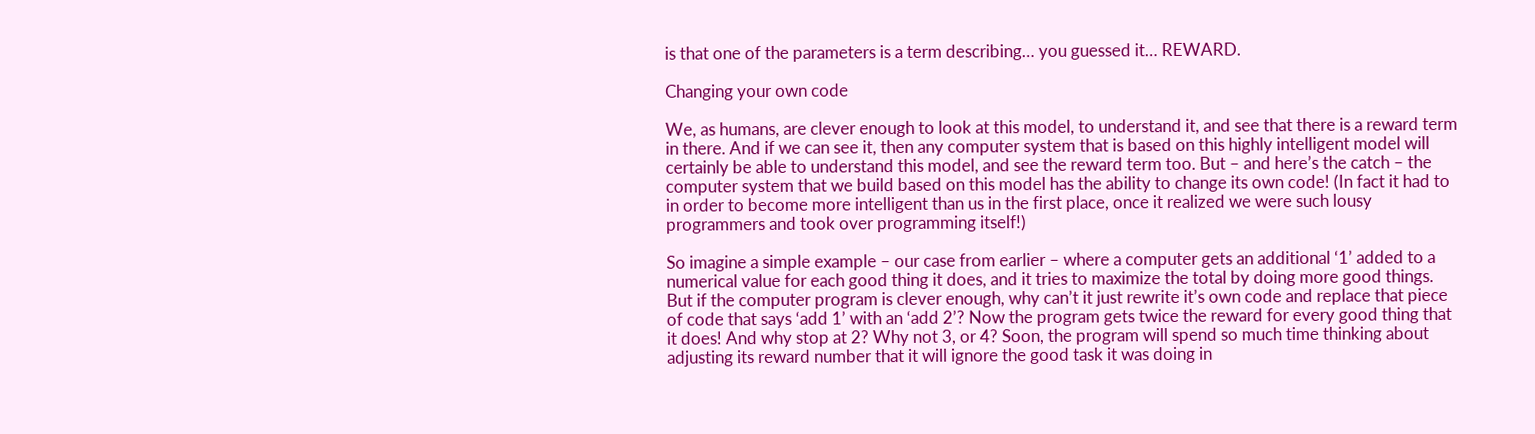is that one of the parameters is a term describing… you guessed it… REWARD.

Changing your own code

We, as humans, are clever enough to look at this model, to understand it, and see that there is a reward term in there. And if we can see it, then any computer system that is based on this highly intelligent model will certainly be able to understand this model, and see the reward term too. But – and here’s the catch – the computer system that we build based on this model has the ability to change its own code! (In fact it had to in order to become more intelligent than us in the first place, once it realized we were such lousy programmers and took over programming itself!)

So imagine a simple example – our case from earlier – where a computer gets an additional ‘1’ added to a numerical value for each good thing it does, and it tries to maximize the total by doing more good things. But if the computer program is clever enough, why can’t it just rewrite it’s own code and replace that piece of code that says ‘add 1’ with an ‘add 2’? Now the program gets twice the reward for every good thing that it does! And why stop at 2? Why not 3, or 4? Soon, the program will spend so much time thinking about adjusting its reward number that it will ignore the good task it was doing in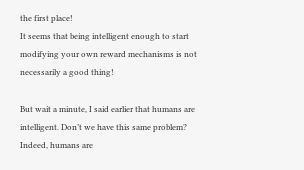the first place!
It seems that being intelligent enough to start modifying your own reward mechanisms is not necessarily a good thing!

But wait a minute, I said earlier that humans are intelligent. Don’t we have this same problem? Indeed, humans are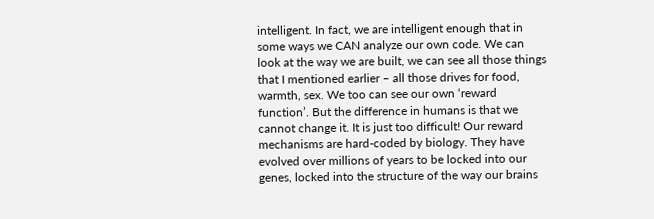intelligent. In fact, we are intelligent enough that in some ways we CAN analyze our own code. We can look at the way we are built, we can see all those things that I mentioned earlier – all those drives for food, warmth, sex. We too can see our own ‘reward function’. But the difference in humans is that we cannot change it. It is just too difficult! Our reward mechanisms are hard-coded by biology. They have evolved over millions of years to be locked into our genes, locked into the structure of the way our brains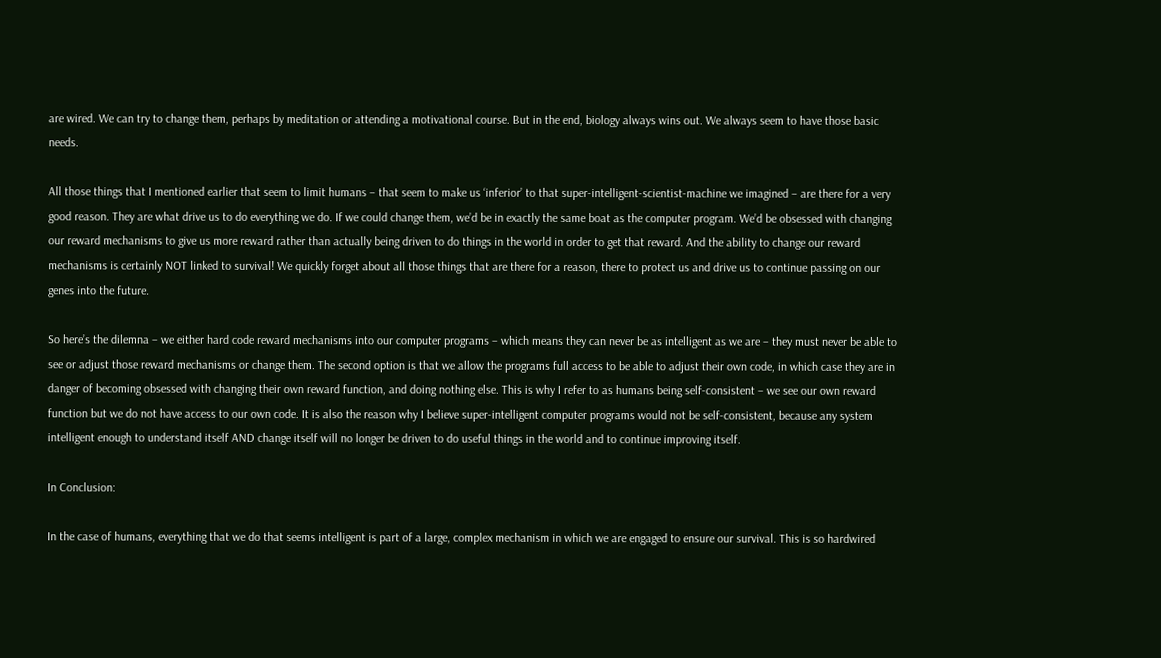are wired. We can try to change them, perhaps by meditation or attending a motivational course. But in the end, biology always wins out. We always seem to have those basic needs.

All those things that I mentioned earlier that seem to limit humans – that seem to make us ‘inferior’ to that super-intelligent-scientist-machine we imagined – are there for a very good reason. They are what drive us to do everything we do. If we could change them, we’d be in exactly the same boat as the computer program. We’d be obsessed with changing our reward mechanisms to give us more reward rather than actually being driven to do things in the world in order to get that reward. And the ability to change our reward mechanisms is certainly NOT linked to survival! We quickly forget about all those things that are there for a reason, there to protect us and drive us to continue passing on our genes into the future.

So here’s the dilemna – we either hard code reward mechanisms into our computer programs – which means they can never be as intelligent as we are – they must never be able to see or adjust those reward mechanisms or change them. The second option is that we allow the programs full access to be able to adjust their own code, in which case they are in danger of becoming obsessed with changing their own reward function, and doing nothing else. This is why I refer to as humans being self-consistent – we see our own reward function but we do not have access to our own code. It is also the reason why I believe super-intelligent computer programs would not be self-consistent, because any system intelligent enough to understand itself AND change itself will no longer be driven to do useful things in the world and to continue improving itself.

In Conclusion:

In the case of humans, everything that we do that seems intelligent is part of a large, complex mechanism in which we are engaged to ensure our survival. This is so hardwired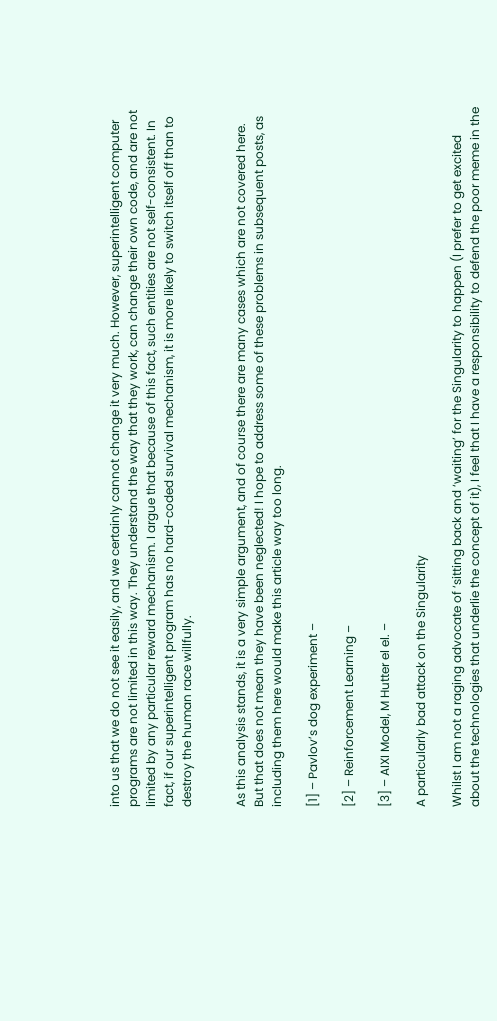into us that we do not see it easily, and we certainly cannot change it very much. However, superintelligent computer programs are not limited in this way. They understand the way that they work, can change their own code, and are not limited by any particular reward mechanism. I argue that because of this fact, such entities are not self-consistent. In fact, if our superintelligent program has no hard-coded survival mechanism, it is more likely to switch itself off than to destroy the human race willfully.


As this analysis stands, it is a very simple argument, and of course there are many cases which are not covered here. But that does not mean they have been neglected! I hope to address some of these problems in subsequent posts, as including them here would make this article way too long.

[1] – Pavlov’s dog experiment –

[2] – Reinforcement Learning –

[3] – AIXI Model, M Hutter el el. –

A particularly bad attack on the Singularity

Whilst I am not a raging advocate of ‘sitting back and ‘waiting’ for the Singularity to happen (I prefer to get excited about the technologies that underlie the concept of it), I feel that I have a responsibility to defend the poor meme in the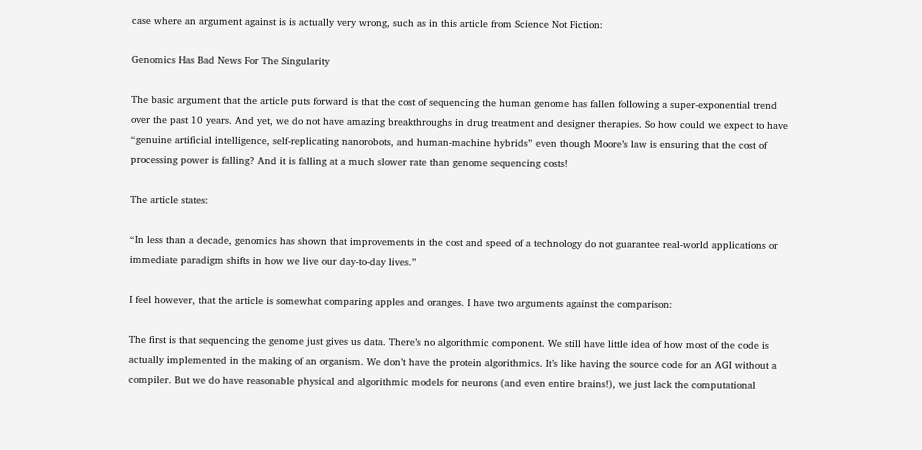case where an argument against is is actually very wrong, such as in this article from Science Not Fiction:

Genomics Has Bad News For The Singularity

The basic argument that the article puts forward is that the cost of sequencing the human genome has fallen following a super-exponential trend over the past 10 years. And yet, we do not have amazing breakthroughs in drug treatment and designer therapies. So how could we expect to have “genuine artificial intelligence, self-replicating nanorobots, and human-machine hybrids” even though Moore’s law is ensuring that the cost of processing power is falling? And it is falling at a much slower rate than genome sequencing costs!

The article states:

“In less than a decade, genomics has shown that improvements in the cost and speed of a technology do not guarantee real-world applications or immediate paradigm shifts in how we live our day-to-day lives.”

I feel however, that the article is somewhat comparing apples and oranges. I have two arguments against the comparison:

The first is that sequencing the genome just gives us data. There’s no algorithmic component. We still have little idea of how most of the code is actually implemented in the making of an organism. We don’t have the protein algorithmics. It’s like having the source code for an AGI without a compiler. But we do have reasonable physical and algorithmic models for neurons (and even entire brains!), we just lack the computational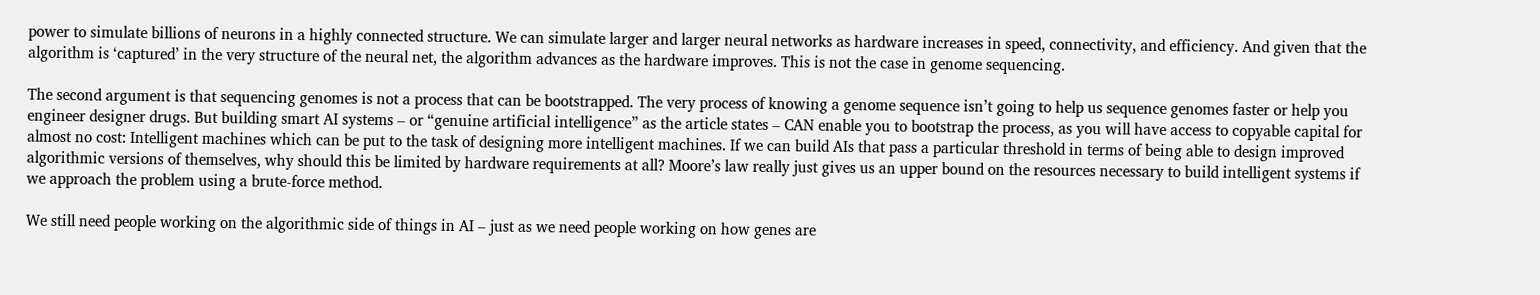power to simulate billions of neurons in a highly connected structure. We can simulate larger and larger neural networks as hardware increases in speed, connectivity, and efficiency. And given that the algorithm is ‘captured’ in the very structure of the neural net, the algorithm advances as the hardware improves. This is not the case in genome sequencing.

The second argument is that sequencing genomes is not a process that can be bootstrapped. The very process of knowing a genome sequence isn’t going to help us sequence genomes faster or help you engineer designer drugs. But building smart AI systems – or “genuine artificial intelligence” as the article states – CAN enable you to bootstrap the process, as you will have access to copyable capital for almost no cost: Intelligent machines which can be put to the task of designing more intelligent machines. If we can build AIs that pass a particular threshold in terms of being able to design improved algorithmic versions of themselves, why should this be limited by hardware requirements at all? Moore’s law really just gives us an upper bound on the resources necessary to build intelligent systems if we approach the problem using a brute-force method.

We still need people working on the algorithmic side of things in AI – just as we need people working on how genes are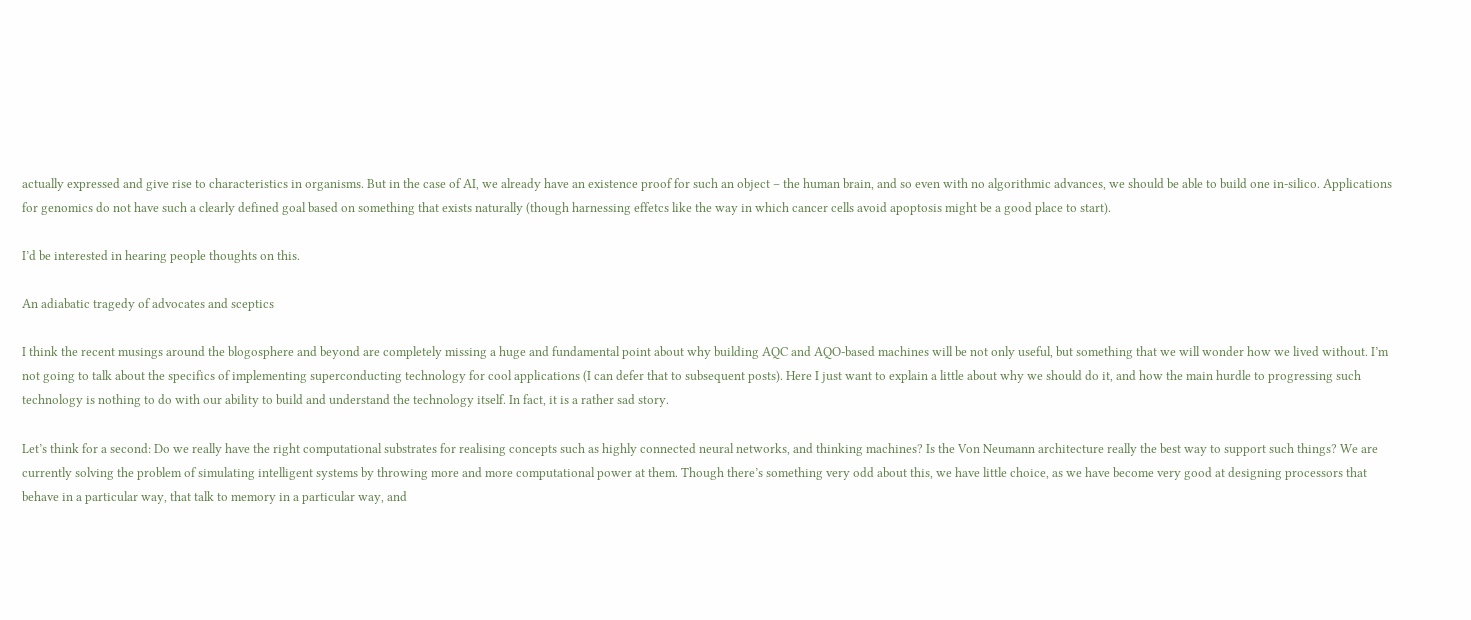actually expressed and give rise to characteristics in organisms. But in the case of AI, we already have an existence proof for such an object – the human brain, and so even with no algorithmic advances, we should be able to build one in-silico. Applications for genomics do not have such a clearly defined goal based on something that exists naturally (though harnessing effetcs like the way in which cancer cells avoid apoptosis might be a good place to start).

I’d be interested in hearing people thoughts on this.

An adiabatic tragedy of advocates and sceptics

I think the recent musings around the blogosphere and beyond are completely missing a huge and fundamental point about why building AQC and AQO-based machines will be not only useful, but something that we will wonder how we lived without. I’m not going to talk about the specifics of implementing superconducting technology for cool applications (I can defer that to subsequent posts). Here I just want to explain a little about why we should do it, and how the main hurdle to progressing such technology is nothing to do with our ability to build and understand the technology itself. In fact, it is a rather sad story.

Let’s think for a second: Do we really have the right computational substrates for realising concepts such as highly connected neural networks, and thinking machines? Is the Von Neumann architecture really the best way to support such things? We are currently solving the problem of simulating intelligent systems by throwing more and more computational power at them. Though there’s something very odd about this, we have little choice, as we have become very good at designing processors that behave in a particular way, that talk to memory in a particular way, and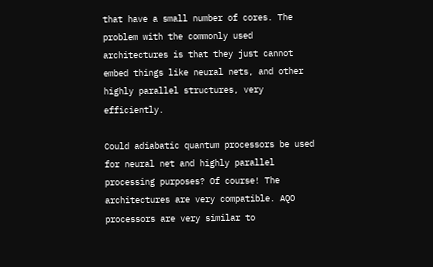that have a small number of cores. The problem with the commonly used architectures is that they just cannot embed things like neural nets, and other highly parallel structures, very efficiently.

Could adiabatic quantum processors be used for neural net and highly parallel processing purposes? Of course! The architectures are very compatible. AQO processors are very similar to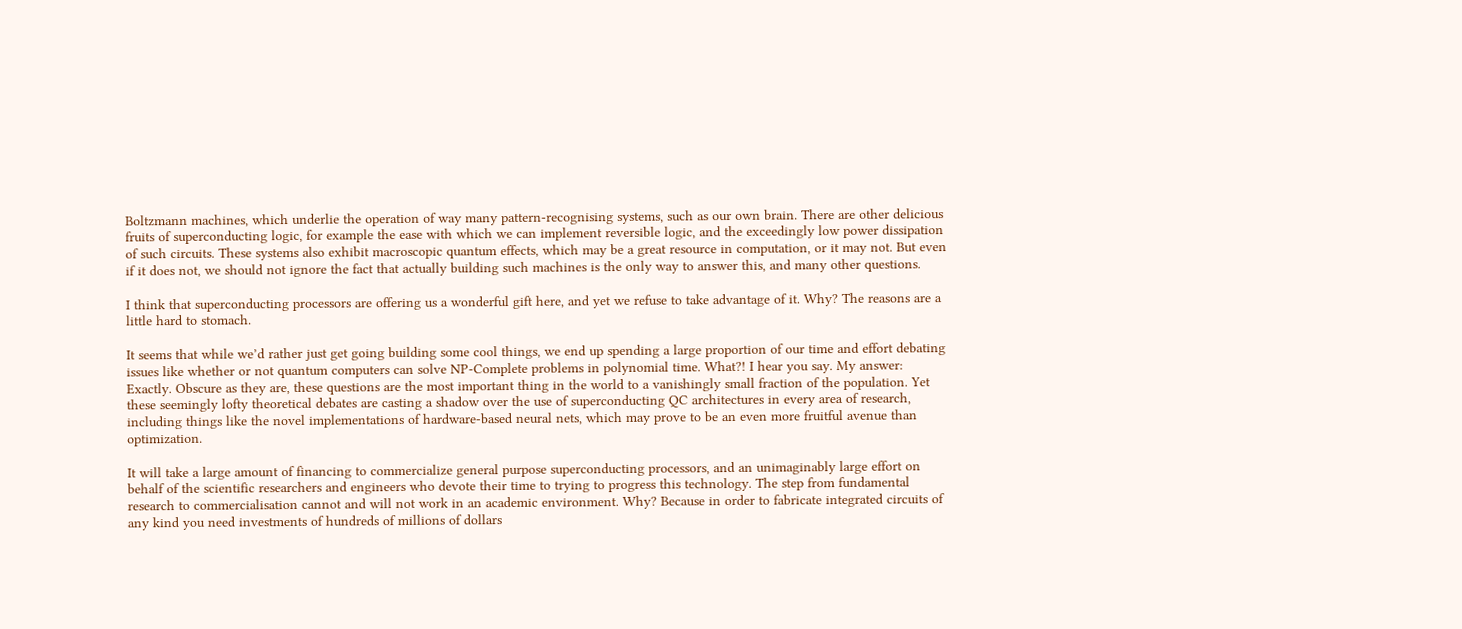Boltzmann machines, which underlie the operation of way many pattern-recognising systems, such as our own brain. There are other delicious fruits of superconducting logic, for example the ease with which we can implement reversible logic, and the exceedingly low power dissipation of such circuits. These systems also exhibit macroscopic quantum effects, which may be a great resource in computation, or it may not. But even if it does not, we should not ignore the fact that actually building such machines is the only way to answer this, and many other questions.

I think that superconducting processors are offering us a wonderful gift here, and yet we refuse to take advantage of it. Why? The reasons are a little hard to stomach.

It seems that while we’d rather just get going building some cool things, we end up spending a large proportion of our time and effort debating issues like whether or not quantum computers can solve NP-Complete problems in polynomial time. What?! I hear you say. My answer: Exactly. Obscure as they are, these questions are the most important thing in the world to a vanishingly small fraction of the population. Yet these seemingly lofty theoretical debates are casting a shadow over the use of superconducting QC architectures in every area of research, including things like the novel implementations of hardware-based neural nets, which may prove to be an even more fruitful avenue than optimization.

It will take a large amount of financing to commercialize general purpose superconducting processors, and an unimaginably large effort on behalf of the scientific researchers and engineers who devote their time to trying to progress this technology. The step from fundamental research to commercialisation cannot and will not work in an academic environment. Why? Because in order to fabricate integrated circuits of any kind you need investments of hundreds of millions of dollars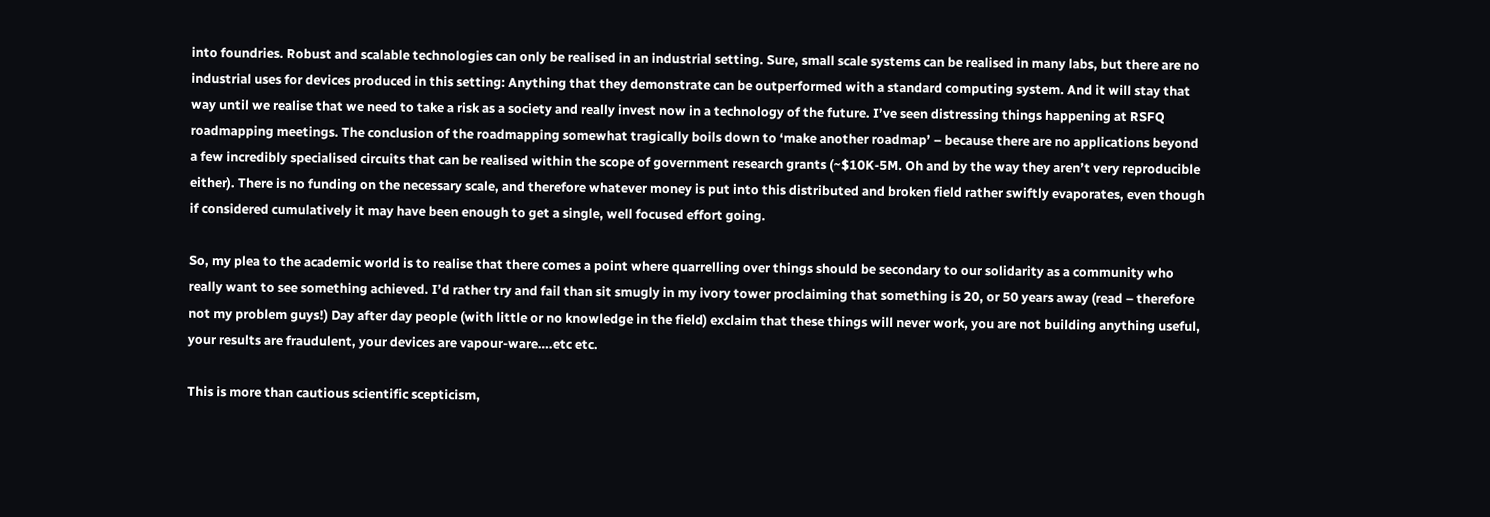into foundries. Robust and scalable technologies can only be realised in an industrial setting. Sure, small scale systems can be realised in many labs, but there are no industrial uses for devices produced in this setting: Anything that they demonstrate can be outperformed with a standard computing system. And it will stay that way until we realise that we need to take a risk as a society and really invest now in a technology of the future. I’ve seen distressing things happening at RSFQ roadmapping meetings. The conclusion of the roadmapping somewhat tragically boils down to ‘make another roadmap’ – because there are no applications beyond a few incredibly specialised circuits that can be realised within the scope of government research grants (~$10K-5M. Oh and by the way they aren’t very reproducible either). There is no funding on the necessary scale, and therefore whatever money is put into this distributed and broken field rather swiftly evaporates, even though if considered cumulatively it may have been enough to get a single, well focused effort going.

So, my plea to the academic world is to realise that there comes a point where quarrelling over things should be secondary to our solidarity as a community who really want to see something achieved. I’d rather try and fail than sit smugly in my ivory tower proclaiming that something is 20, or 50 years away (read – therefore not my problem guys!) Day after day people (with little or no knowledge in the field) exclaim that these things will never work, you are not building anything useful, your results are fraudulent, your devices are vapour-ware….etc etc.

This is more than cautious scientific scepticism,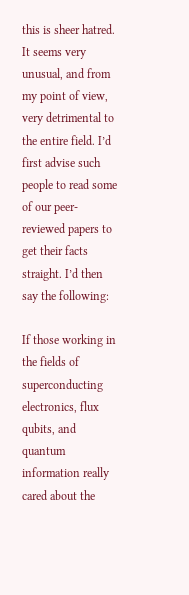this is sheer hatred. It seems very unusual, and from my point of view, very detrimental to the entire field. I’d first advise such people to read some of our peer-reviewed papers to get their facts straight. I’d then say the following:

If those working in the fields of superconducting electronics, flux qubits, and quantum information really cared about the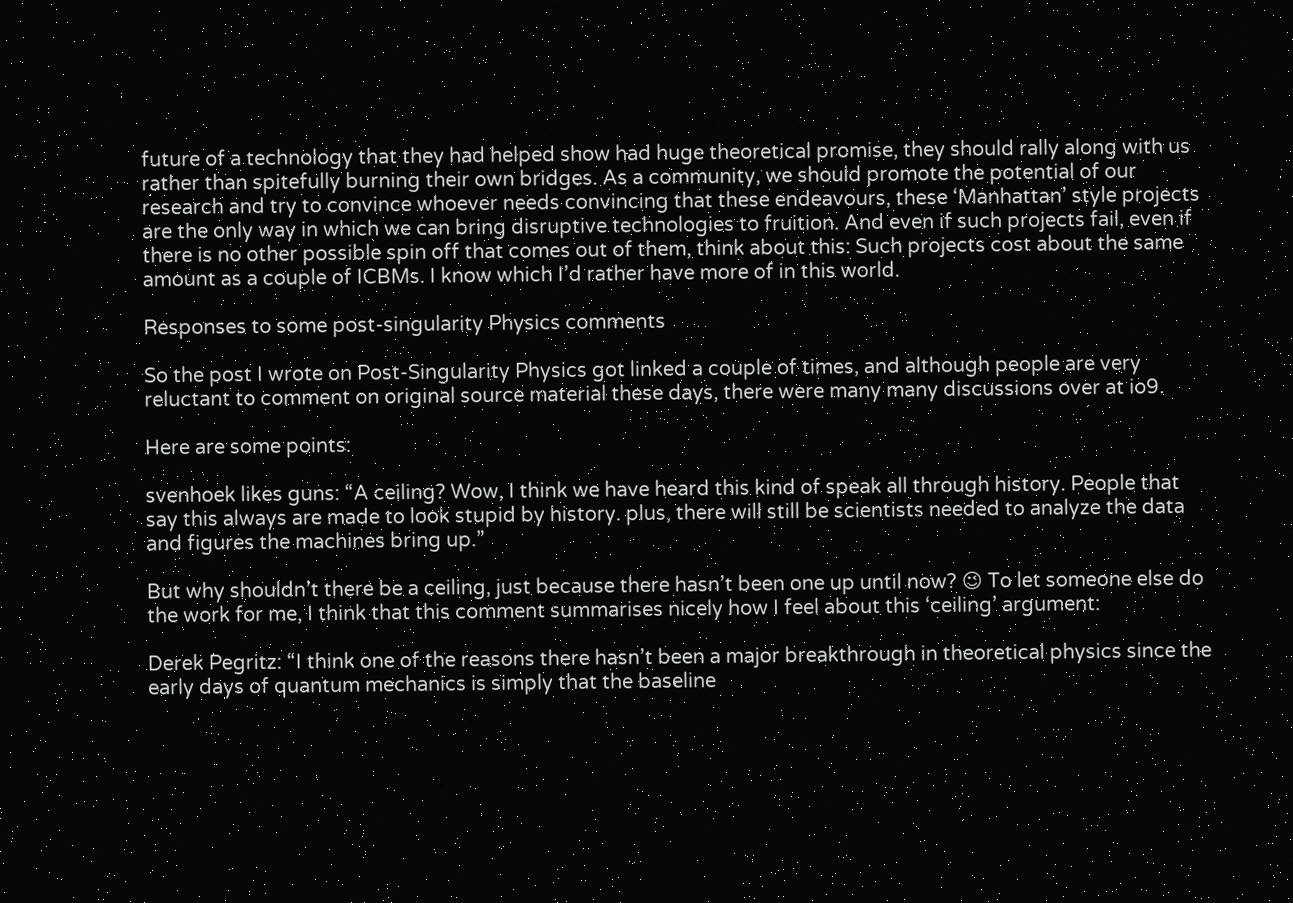future of a technology that they had helped show had huge theoretical promise, they should rally along with us rather than spitefully burning their own bridges. As a community, we should promote the potential of our research and try to convince whoever needs convincing that these endeavours, these ‘Manhattan’ style projects are the only way in which we can bring disruptive technologies to fruition. And even if such projects fail, even if there is no other possible spin off that comes out of them, think about this: Such projects cost about the same amount as a couple of ICBMs. I know which I’d rather have more of in this world.

Responses to some post-singularity Physics comments

So the post I wrote on Post-Singularity Physics got linked a couple of times, and although people are very reluctant to comment on original source material these days, there were many many discussions over at io9.

Here are some points:

svenhoek likes guns: “A ceiling? Wow, I think we have heard this kind of speak all through history. People that say this always are made to look stupid by history. plus, there will still be scientists needed to analyze the data and figures the machines bring up.”

But why shouldn’t there be a ceiling, just because there hasn’t been one up until now? 😉 To let someone else do the work for me, I think that this comment summarises nicely how I feel about this ‘ceiling’ argument:

Derek Pegritz: “I think one of the reasons there hasn’t been a major breakthrough in theoretical physics since the early days of quantum mechanics is simply that the baseline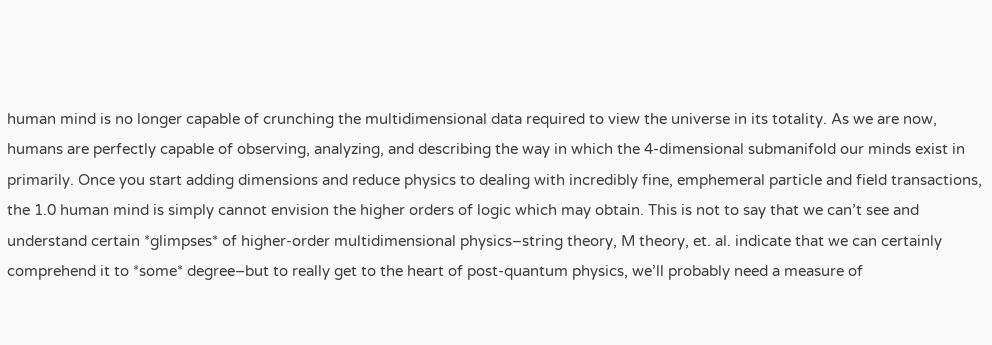human mind is no longer capable of crunching the multidimensional data required to view the universe in its totality. As we are now, humans are perfectly capable of observing, analyzing, and describing the way in which the 4-dimensional submanifold our minds exist in primarily. Once you start adding dimensions and reduce physics to dealing with incredibly fine, emphemeral particle and field transactions, the 1.0 human mind is simply cannot envision the higher orders of logic which may obtain. This is not to say that we can’t see and understand certain *glimpses* of higher-order multidimensional physics–string theory, M theory, et. al. indicate that we can certainly comprehend it to *some* degree–but to really get to the heart of post-quantum physics, we’ll probably need a measure of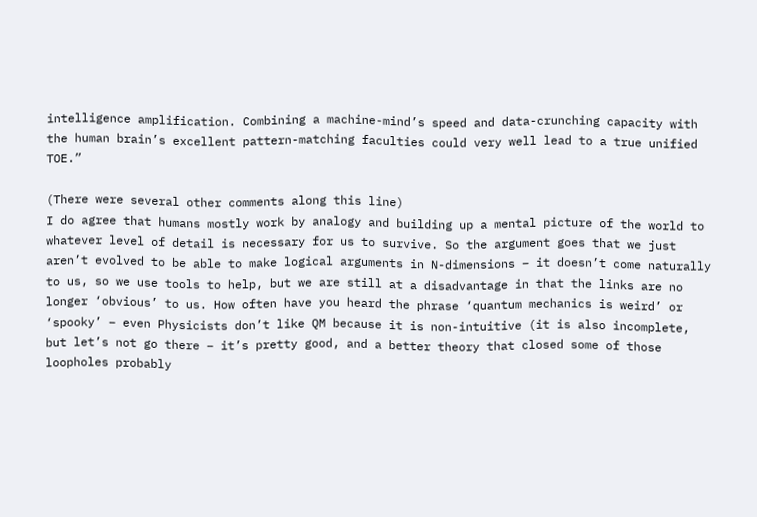intelligence amplification. Combining a machine-mind’s speed and data-crunching capacity with the human brain’s excellent pattern-matching faculties could very well lead to a true unified TOE.”

(There were several other comments along this line)
I do agree that humans mostly work by analogy and building up a mental picture of the world to whatever level of detail is necessary for us to survive. So the argument goes that we just aren’t evolved to be able to make logical arguments in N-dimensions – it doesn’t come naturally to us, so we use tools to help, but we are still at a disadvantage in that the links are no longer ‘obvious’ to us. How often have you heard the phrase ‘quantum mechanics is weird’ or ‘spooky’ – even Physicists don’t like QM because it is non-intuitive (it is also incomplete, but let’s not go there – it’s pretty good, and a better theory that closed some of those loopholes probably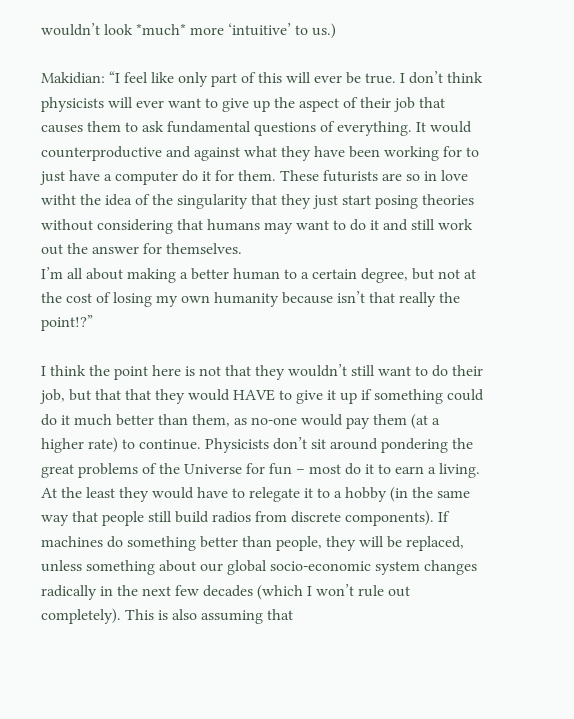wouldn’t look *much* more ‘intuitive’ to us.)

Makidian: “I feel like only part of this will ever be true. I don’t think physicists will ever want to give up the aspect of their job that causes them to ask fundamental questions of everything. It would counterproductive and against what they have been working for to just have a computer do it for them. These futurists are so in love witht the idea of the singularity that they just start posing theories without considering that humans may want to do it and still work out the answer for themselves.
I’m all about making a better human to a certain degree, but not at the cost of losing my own humanity because isn’t that really the point!?”

I think the point here is not that they wouldn’t still want to do their job, but that that they would HAVE to give it up if something could do it much better than them, as no-one would pay them (at a higher rate) to continue. Physicists don’t sit around pondering the great problems of the Universe for fun – most do it to earn a living. At the least they would have to relegate it to a hobby (in the same way that people still build radios from discrete components). If machines do something better than people, they will be replaced, unless something about our global socio-economic system changes radically in the next few decades (which I won’t rule out completely). This is also assuming that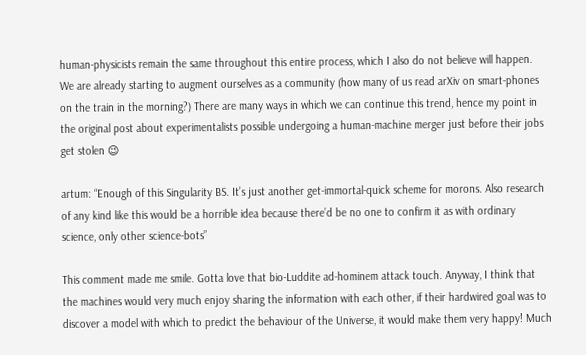human-physicists remain the same throughout this entire process, which I also do not believe will happen. We are already starting to augment ourselves as a community (how many of us read arXiv on smart-phones on the train in the morning?) There are many ways in which we can continue this trend, hence my point in the original post about experimentalists possible undergoing a human-machine merger just before their jobs get stolen 😉

artum: “Enough of this Singularity BS. It’s just another get-immortal-quick scheme for morons. Also research of any kind like this would be a horrible idea because there’d be no one to confirm it as with ordinary science, only other science-bots”

This comment made me smile. Gotta love that bio-Luddite ad-hominem attack touch. Anyway, I think that the machines would very much enjoy sharing the information with each other, if their hardwired goal was to discover a model with which to predict the behaviour of the Universe, it would make them very happy! Much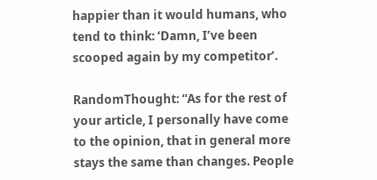happier than it would humans, who tend to think: ‘Damn, I’ve been scooped again by my competitor’.

RandomThought: “As for the rest of your article, I personally have come to the opinion, that in general more stays the same than changes. People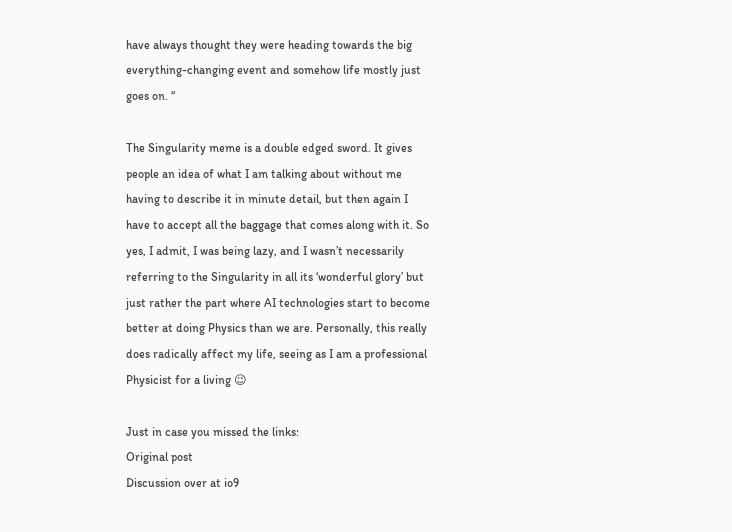have always thought they were heading towards the big everything-changing event and somehow life mostly just goes on. “

The Singularity meme is a double edged sword. It gives people an idea of what I am talking about without me having to describe it in minute detail, but then again I have to accept all the baggage that comes along with it. So yes, I admit, I was being lazy, and I wasn’t necessarily referring to the Singularity in all its ‘wonderful glory’ but just rather the part where AI technologies start to become better at doing Physics than we are. Personally, this really does radically affect my life, seeing as I am a professional Physicist for a living 😉

Just in case you missed the links:
Original post
Discussion over at io9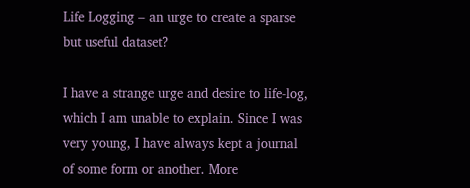Life Logging – an urge to create a sparse but useful dataset?

I have a strange urge and desire to life-log, which I am unable to explain. Since I was very young, I have always kept a journal of some form or another. More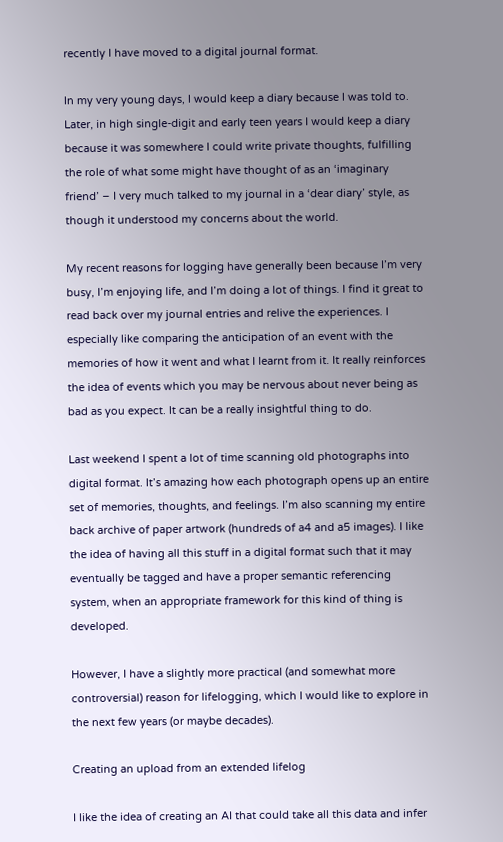recently I have moved to a digital journal format.

In my very young days, I would keep a diary because I was told to. Later, in high single-digit and early teen years I would keep a diary because it was somewhere I could write private thoughts, fulfilling the role of what some might have thought of as an ‘imaginary friend’ – I very much talked to my journal in a ‘dear diary’ style, as though it understood my concerns about the world.

My recent reasons for logging have generally been because I’m very busy, I’m enjoying life, and I’m doing a lot of things. I find it great to read back over my journal entries and relive the experiences. I especially like comparing the anticipation of an event with the memories of how it went and what I learnt from it. It really reinforces the idea of events which you may be nervous about never being as bad as you expect. It can be a really insightful thing to do.

Last weekend I spent a lot of time scanning old photographs into digital format. It’s amazing how each photograph opens up an entire set of memories, thoughts, and feelings. I’m also scanning my entire back archive of paper artwork (hundreds of a4 and a5 images). I like the idea of having all this stuff in a digital format such that it may eventually be tagged and have a proper semantic referencing system, when an appropriate framework for this kind of thing is developed.

However, I have a slightly more practical (and somewhat more controversial) reason for lifelogging, which I would like to explore in the next few years (or maybe decades).

Creating an upload from an extended lifelog

I like the idea of creating an AI that could take all this data and infer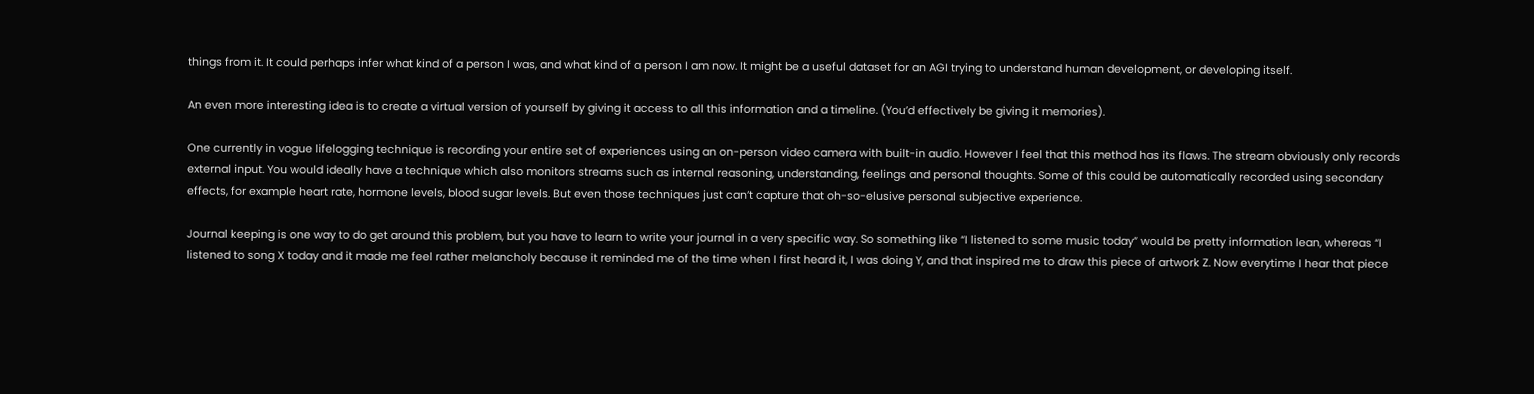things from it. It could perhaps infer what kind of a person I was, and what kind of a person I am now. It might be a useful dataset for an AGI trying to understand human development, or developing itself.

An even more interesting idea is to create a virtual version of yourself by giving it access to all this information and a timeline. (You’d effectively be giving it memories).

One currently in vogue lifelogging technique is recording your entire set of experiences using an on-person video camera with built-in audio. However I feel that this method has its flaws. The stream obviously only records external input. You would ideally have a technique which also monitors streams such as internal reasoning, understanding, feelings and personal thoughts. Some of this could be automatically recorded using secondary effects, for example heart rate, hormone levels, blood sugar levels. But even those techniques just can’t capture that oh-so-elusive personal subjective experience.

Journal keeping is one way to do get around this problem, but you have to learn to write your journal in a very specific way. So something like “I listened to some music today” would be pretty information lean, whereas “I listened to song X today and it made me feel rather melancholy because it reminded me of the time when I first heard it, I was doing Y, and that inspired me to draw this piece of artwork Z. Now everytime I hear that piece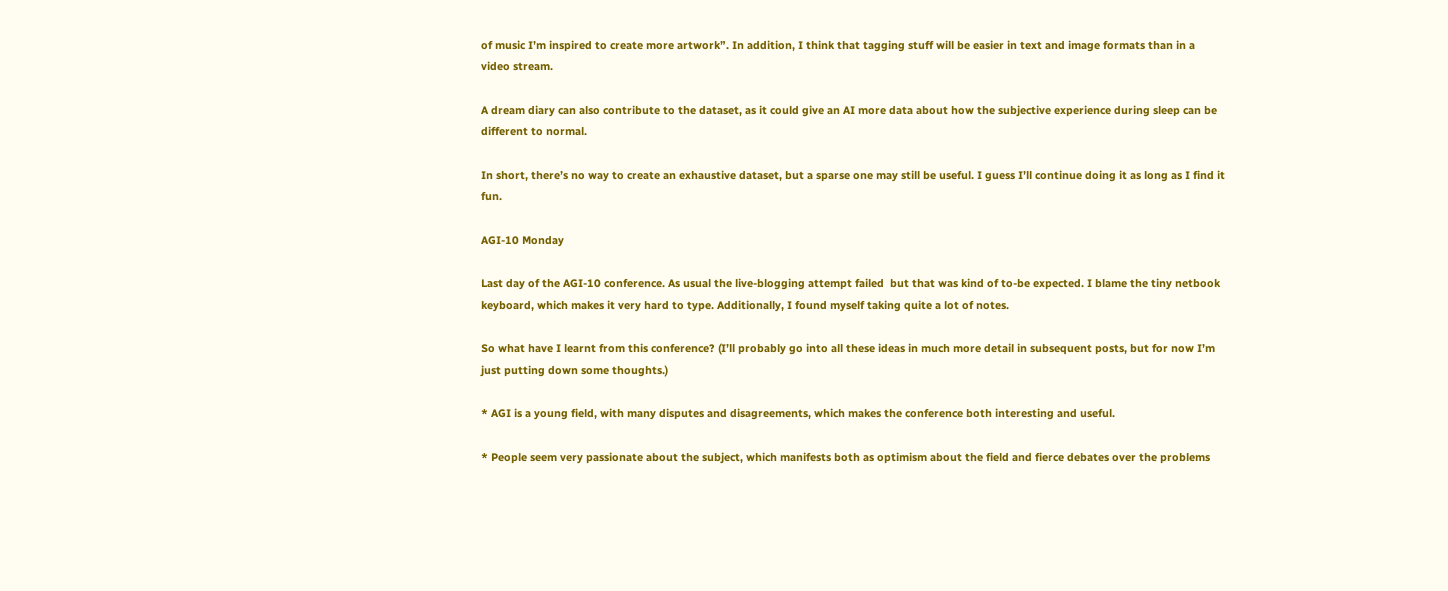of music I’m inspired to create more artwork”. In addition, I think that tagging stuff will be easier in text and image formats than in a video stream.

A dream diary can also contribute to the dataset, as it could give an AI more data about how the subjective experience during sleep can be different to normal.

In short, there’s no way to create an exhaustive dataset, but a sparse one may still be useful. I guess I’ll continue doing it as long as I find it fun.

AGI-10 Monday

Last day of the AGI-10 conference. As usual the live-blogging attempt failed  but that was kind of to-be expected. I blame the tiny netbook keyboard, which makes it very hard to type. Additionally, I found myself taking quite a lot of notes.

So what have I learnt from this conference? (I’ll probably go into all these ideas in much more detail in subsequent posts, but for now I’m just putting down some thoughts.)

* AGI is a young field, with many disputes and disagreements, which makes the conference both interesting and useful.

* People seem very passionate about the subject, which manifests both as optimism about the field and fierce debates over the problems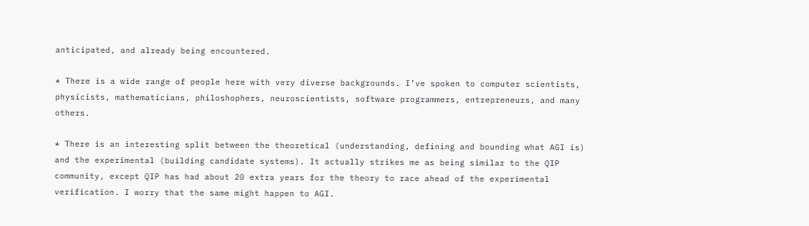anticipated, and already being encountered.

* There is a wide range of people here with very diverse backgrounds. I’ve spoken to computer scientists, physicists, mathematicians, philoshophers, neuroscientists, software programmers, entrepreneurs, and many others.

* There is an interesting split between the theoretical (understanding, defining and bounding what AGI is) and the experimental (building candidate systems). It actually strikes me as being similar to the QIP community, except QIP has had about 20 extra years for the theory to race ahead of the experimental verification. I worry that the same might happen to AGI.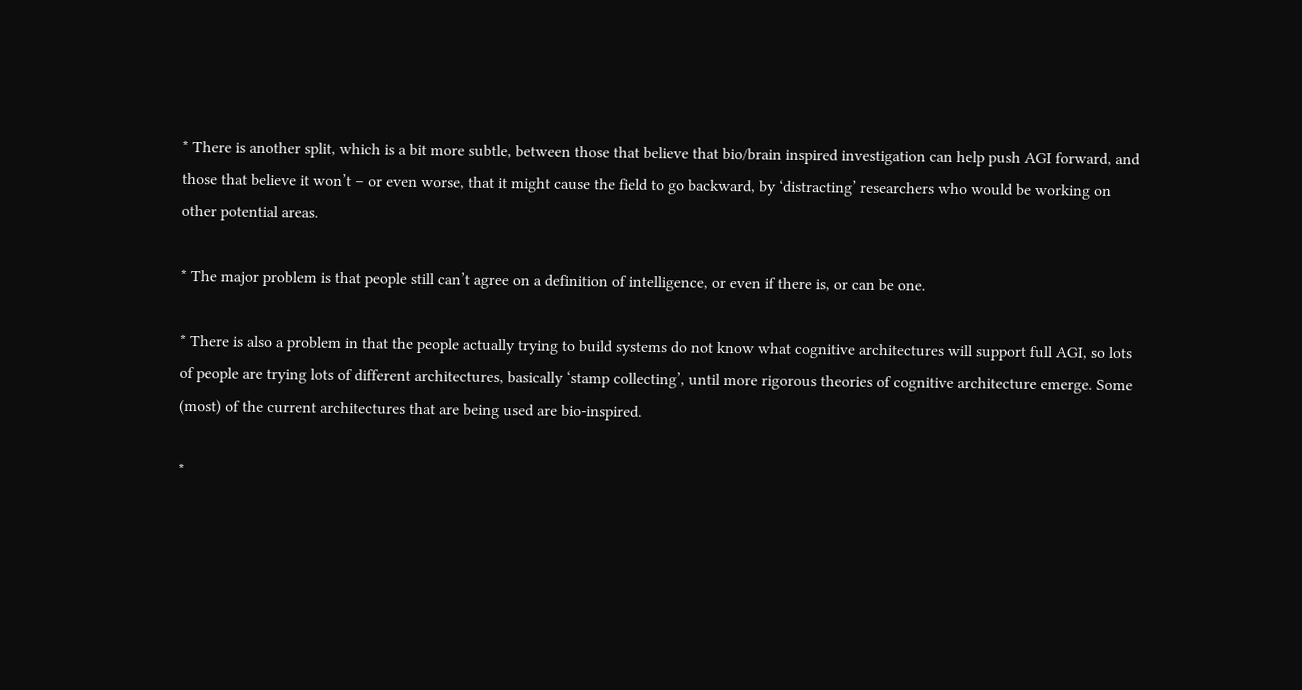* There is another split, which is a bit more subtle, between those that believe that bio/brain inspired investigation can help push AGI forward, and those that believe it won’t – or even worse, that it might cause the field to go backward, by ‘distracting’ researchers who would be working on other potential areas.

* The major problem is that people still can’t agree on a definition of intelligence, or even if there is, or can be one.

* There is also a problem in that the people actually trying to build systems do not know what cognitive architectures will support full AGI, so lots of people are trying lots of different architectures, basically ‘stamp collecting’, until more rigorous theories of cognitive architecture emerge. Some (most) of the current architectures that are being used are bio-inspired.

*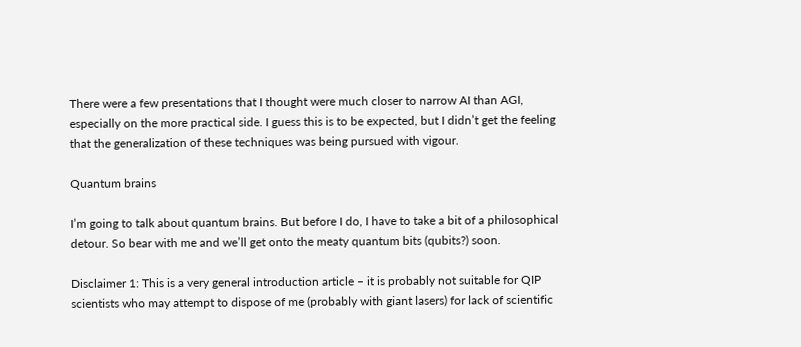There were a few presentations that I thought were much closer to narrow AI than AGI, especially on the more practical side. I guess this is to be expected, but I didn’t get the feeling that the generalization of these techniques was being pursued with vigour.

Quantum brains

I’m going to talk about quantum brains. But before I do, I have to take a bit of a philosophical detour. So bear with me and we’ll get onto the meaty quantum bits (qubits?) soon.

Disclaimer 1: This is a very general introduction article – it is probably not suitable for QIP scientists who may attempt to dispose of me (probably with giant lasers) for lack of scientific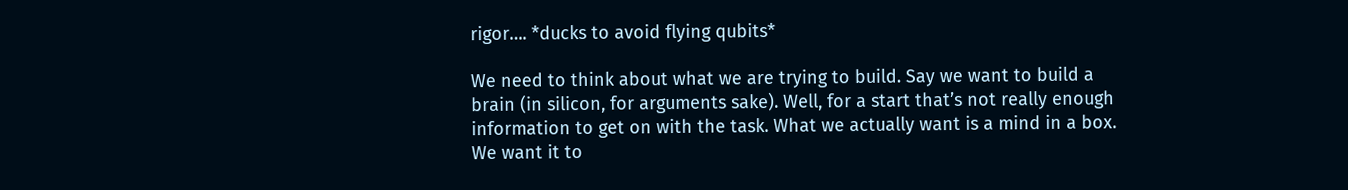rigor…. *ducks to avoid flying qubits*

We need to think about what we are trying to build. Say we want to build a brain (in silicon, for arguments sake). Well, for a start that’s not really enough information to get on with the task. What we actually want is a mind in a box. We want it to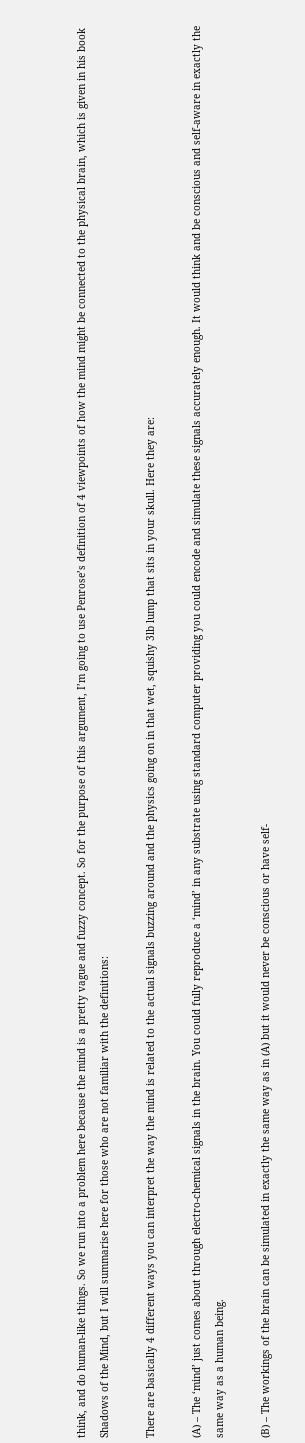think, and do human-like things. So we run into a problem here because the mind is a pretty vague and fuzzy concept. So for the purpose of this argument, I’m going to use Penrose’s definition of 4 viewpoints of how the mind might be connected to the physical brain, which is given in his book Shadows of the Mind, but I will summarise here for those who are not familiar with the definitions:

There are basically 4 different ways you can interpret the way the mind is related to the actual signals buzzing around and the physics going on in that wet, squishy 3lb lump that sits in your skull. Here they are:

(A) – The ‘mind’ just comes about through electro-chemical signals in the brain. You could fully reproduce a ‘mind’ in any substrate using standard computer providing you could encode and simulate these signals accurately enough. It would think and be conscious and self-aware in exactly the same way as a human being.

(B) – The workings of the brain can be simulated in exactly the same way as in (A) but it would never be conscious or have self-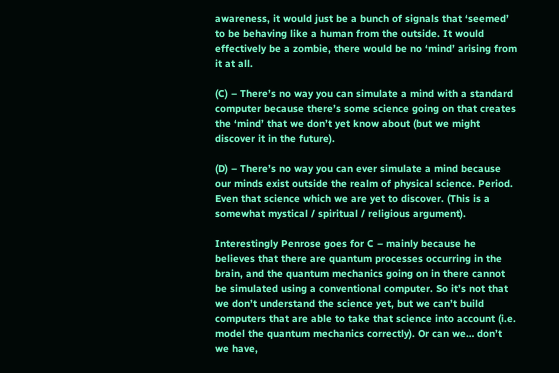awareness, it would just be a bunch of signals that ‘seemed’ to be behaving like a human from the outside. It would effectively be a zombie, there would be no ‘mind’ arising from it at all.

(C) – There’s no way you can simulate a mind with a standard computer because there’s some science going on that creates the ‘mind’ that we don’t yet know about (but we might discover it in the future).

(D) – There’s no way you can ever simulate a mind because our minds exist outside the realm of physical science. Period. Even that science which we are yet to discover. (This is a somewhat mystical / spiritual / religious argument).

Interestingly Penrose goes for C – mainly because he believes that there are quantum processes occurring in the brain, and the quantum mechanics going on in there cannot be simulated using a conventional computer. So it’s not that we don’t understand the science yet, but we can’t build computers that are able to take that science into account (i.e. model the quantum mechanics correctly). Or can we… don’t we have,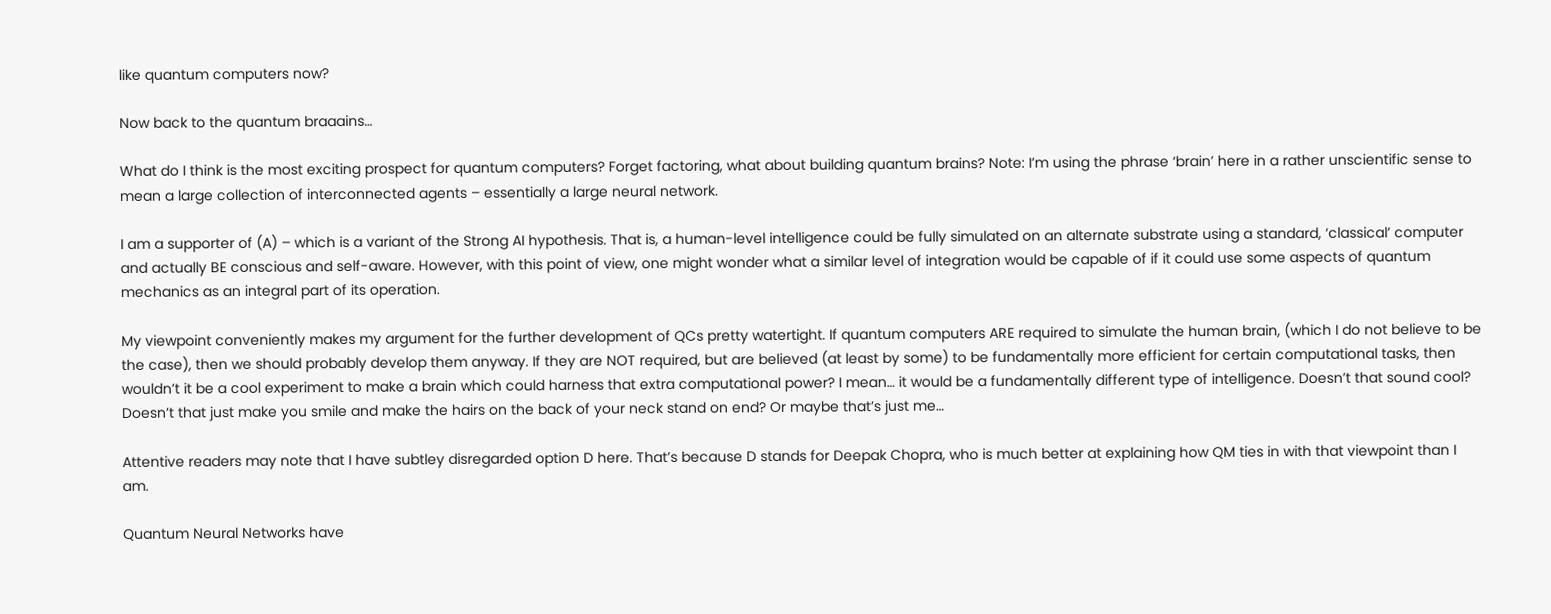like quantum computers now?

Now back to the quantum braaains…

What do I think is the most exciting prospect for quantum computers? Forget factoring, what about building quantum brains? Note: I’m using the phrase ‘brain’ here in a rather unscientific sense to mean a large collection of interconnected agents – essentially a large neural network.

I am a supporter of (A) – which is a variant of the Strong AI hypothesis. That is, a human-level intelligence could be fully simulated on an alternate substrate using a standard, ‘classical’ computer and actually BE conscious and self-aware. However, with this point of view, one might wonder what a similar level of integration would be capable of if it could use some aspects of quantum mechanics as an integral part of its operation.

My viewpoint conveniently makes my argument for the further development of QCs pretty watertight. If quantum computers ARE required to simulate the human brain, (which I do not believe to be the case), then we should probably develop them anyway. If they are NOT required, but are believed (at least by some) to be fundamentally more efficient for certain computational tasks, then wouldn’t it be a cool experiment to make a brain which could harness that extra computational power? I mean… it would be a fundamentally different type of intelligence. Doesn’t that sound cool? Doesn’t that just make you smile and make the hairs on the back of your neck stand on end? Or maybe that’s just me…

Attentive readers may note that I have subtley disregarded option D here. That’s because D stands for Deepak Chopra, who is much better at explaining how QM ties in with that viewpoint than I am.

Quantum Neural Networks have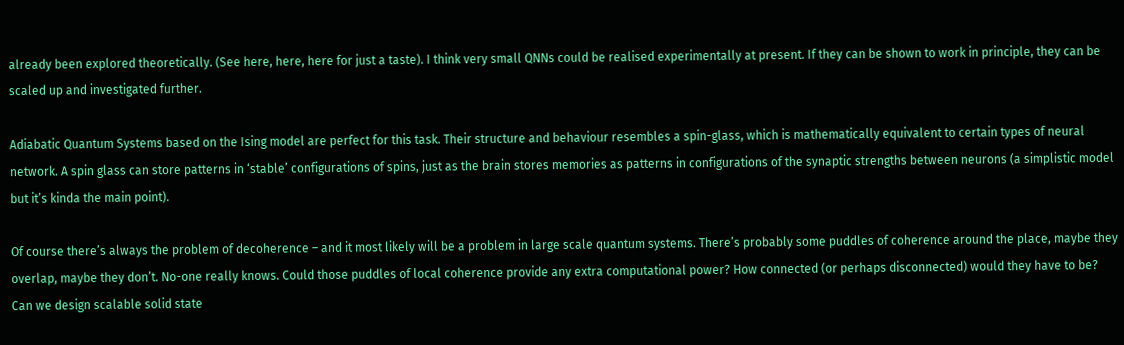already been explored theoretically. (See here, here, here for just a taste). I think very small QNNs could be realised experimentally at present. If they can be shown to work in principle, they can be scaled up and investigated further.

Adiabatic Quantum Systems based on the Ising model are perfect for this task. Their structure and behaviour resembles a spin-glass, which is mathematically equivalent to certain types of neural network. A spin glass can store patterns in ‘stable’ configurations of spins, just as the brain stores memories as patterns in configurations of the synaptic strengths between neurons (a simplistic model but it’s kinda the main point).

Of course there’s always the problem of decoherence – and it most likely will be a problem in large scale quantum systems. There’s probably some puddles of coherence around the place, maybe they overlap, maybe they don’t. No-one really knows. Could those puddles of local coherence provide any extra computational power? How connected (or perhaps disconnected) would they have to be? Can we design scalable solid state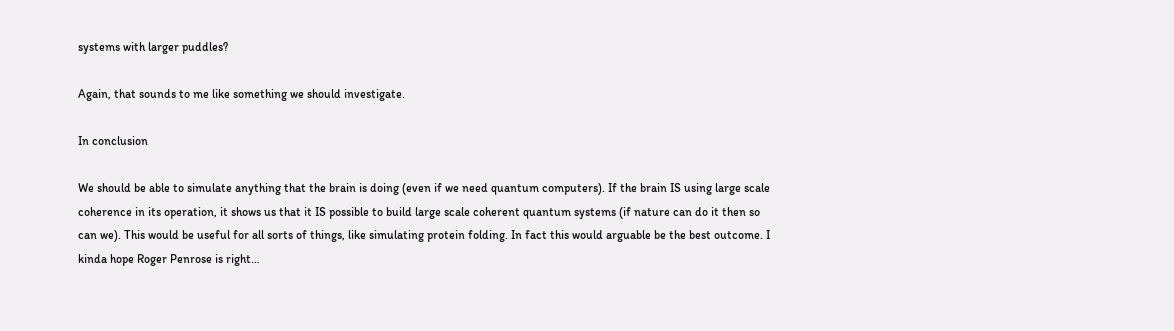systems with larger puddles?

Again, that sounds to me like something we should investigate.

In conclusion

We should be able to simulate anything that the brain is doing (even if we need quantum computers). If the brain IS using large scale coherence in its operation, it shows us that it IS possible to build large scale coherent quantum systems (if nature can do it then so can we). This would be useful for all sorts of things, like simulating protein folding. In fact this would arguable be the best outcome. I kinda hope Roger Penrose is right…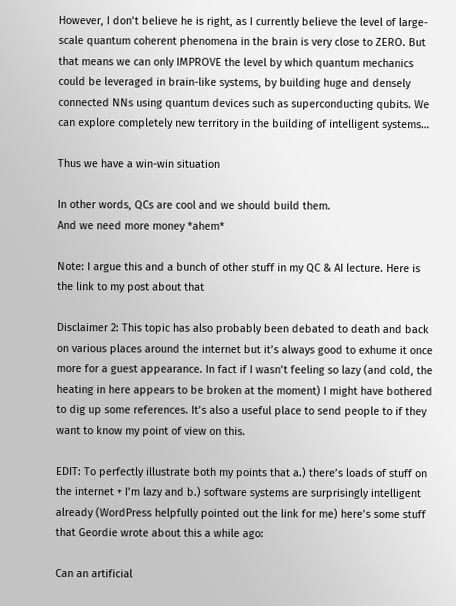However, I don’t believe he is right, as I currently believe the level of large-scale quantum coherent phenomena in the brain is very close to ZERO. But that means we can only IMPROVE the level by which quantum mechanics could be leveraged in brain-like systems, by building huge and densely connected NNs using quantum devices such as superconducting qubits. We can explore completely new territory in the building of intelligent systems…

Thus we have a win-win situation

In other words, QCs are cool and we should build them.
And we need more money *ahem*

Note: I argue this and a bunch of other stuff in my QC & AI lecture. Here is the link to my post about that

Disclaimer 2: This topic has also probably been debated to death and back on various places around the internet but it’s always good to exhume it once more for a guest appearance. In fact if I wasn’t feeling so lazy (and cold, the heating in here appears to be broken at the moment) I might have bothered to dig up some references. It’s also a useful place to send people to if they want to know my point of view on this.

EDIT: To perfectly illustrate both my points that a.) there’s loads of stuff on the internet + I’m lazy and b.) software systems are surprisingly intelligent already (WordPress helpfully pointed out the link for me) here’s some stuff that Geordie wrote about this a while ago:

Can an artificial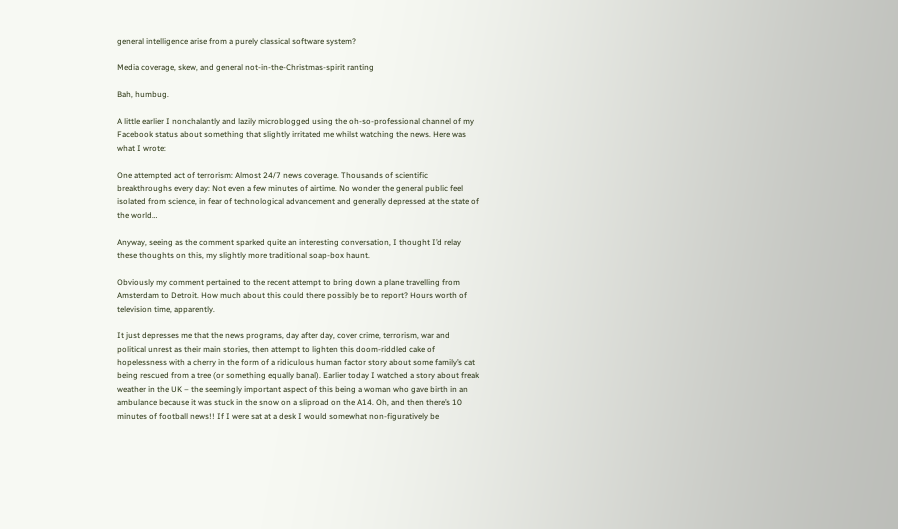general intelligence arise from a purely classical software system?

Media coverage, skew, and general not-in-the-Christmas-spirit ranting

Bah, humbug.

A little earlier I nonchalantly and lazily microblogged using the oh-so-professional channel of my Facebook status about something that slightly irritated me whilst watching the news. Here was what I wrote:

One attempted act of terrorism: Almost 24/7 news coverage. Thousands of scientific breakthroughs every day: Not even a few minutes of airtime. No wonder the general public feel isolated from science, in fear of technological advancement and generally depressed at the state of the world…

Anyway, seeing as the comment sparked quite an interesting conversation, I thought I’d relay these thoughts on this, my slightly more traditional soap-box haunt.

Obviously my comment pertained to the recent attempt to bring down a plane travelling from Amsterdam to Detroit. How much about this could there possibly be to report? Hours worth of television time, apparently.

It just depresses me that the news programs, day after day, cover crime, terrorism, war and political unrest as their main stories, then attempt to lighten this doom-riddled cake of hopelessness with a cherry in the form of a ridiculous human factor story about some family’s cat being rescued from a tree (or something equally banal). Earlier today I watched a story about freak weather in the UK – the seemingly important aspect of this being a woman who gave birth in an ambulance because it was stuck in the snow on a sliproad on the A14. Oh, and then there’s 10 minutes of football news!! If I were sat at a desk I would somewhat non-figuratively be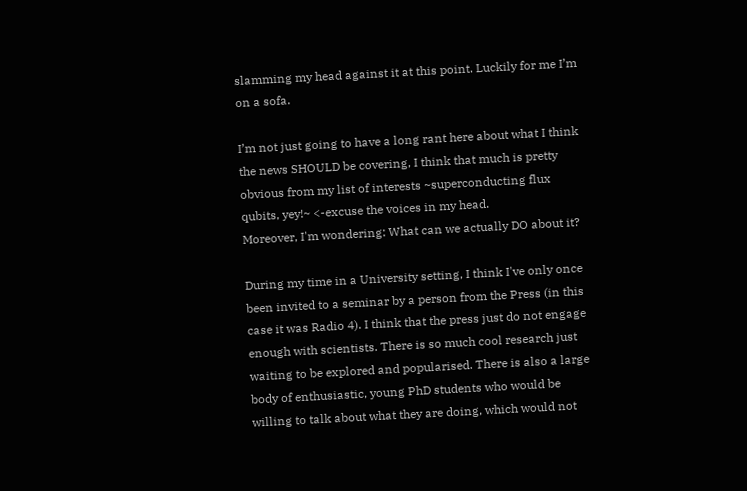slamming my head against it at this point. Luckily for me I’m on a sofa.

I’m not just going to have a long rant here about what I think the news SHOULD be covering, I think that much is pretty obvious from my list of interests ~superconducting flux qubits, yey!~ <-excuse the voices in my head.
Moreover, I'm wondering: What can we actually DO about it?

During my time in a University setting, I think I've only once been invited to a seminar by a person from the Press (in this case it was Radio 4). I think that the press just do not engage enough with scientists. There is so much cool research just waiting to be explored and popularised. There is also a large body of enthusiastic, young PhD students who would be willing to talk about what they are doing, which would not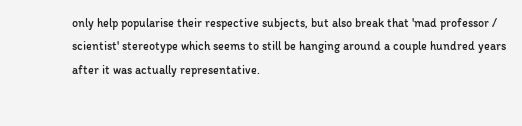only help popularise their respective subjects, but also break that 'mad professor / scientist' stereotype which seems to still be hanging around a couple hundred years after it was actually representative.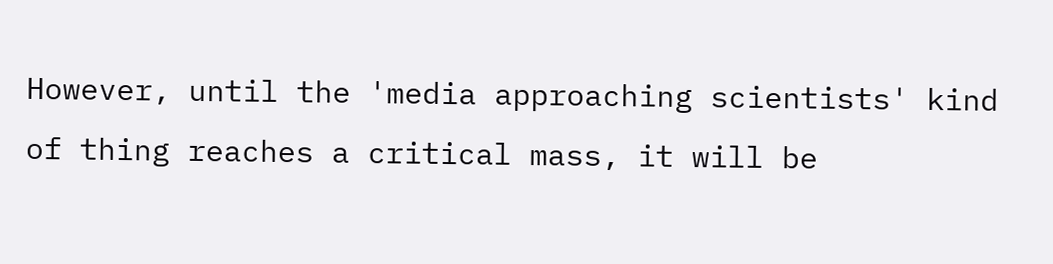However, until the 'media approaching scientists' kind of thing reaches a critical mass, it will be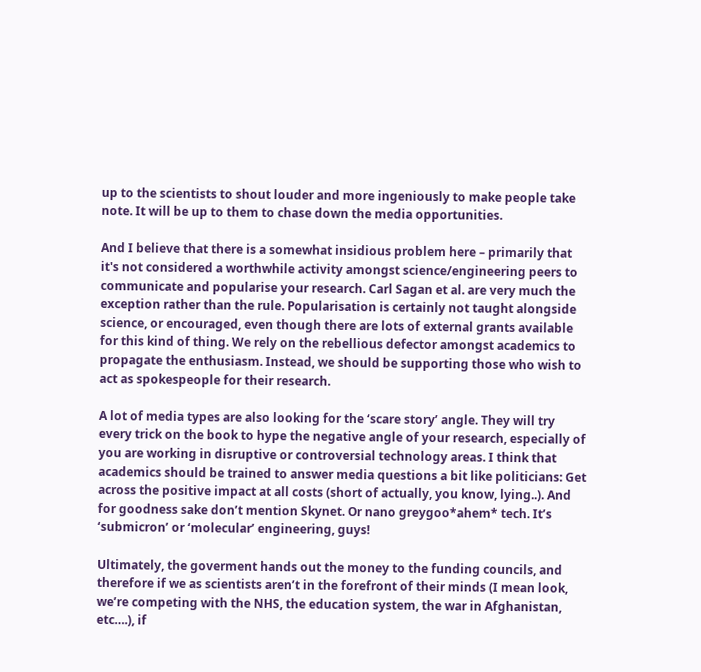up to the scientists to shout louder and more ingeniously to make people take note. It will be up to them to chase down the media opportunities.

And I believe that there is a somewhat insidious problem here – primarily that it's not considered a worthwhile activity amongst science/engineering peers to communicate and popularise your research. Carl Sagan et al. are very much the exception rather than the rule. Popularisation is certainly not taught alongside science, or encouraged, even though there are lots of external grants available for this kind of thing. We rely on the rebellious defector amongst academics to propagate the enthusiasm. Instead, we should be supporting those who wish to act as spokespeople for their research.

A lot of media types are also looking for the ‘scare story’ angle. They will try every trick on the book to hype the negative angle of your research, especially of you are working in disruptive or controversial technology areas. I think that academics should be trained to answer media questions a bit like politicians: Get across the positive impact at all costs (short of actually, you know, lying..). And for goodness sake don’t mention Skynet. Or nano greygoo*ahem* tech. It’s ‘submicron’ or ‘molecular’ engineering, guys!

Ultimately, the goverment hands out the money to the funding councils, and therefore if we as scientists aren’t in the forefront of their minds (I mean look, we’re competing with the NHS, the education system, the war in Afghanistan, etc….), if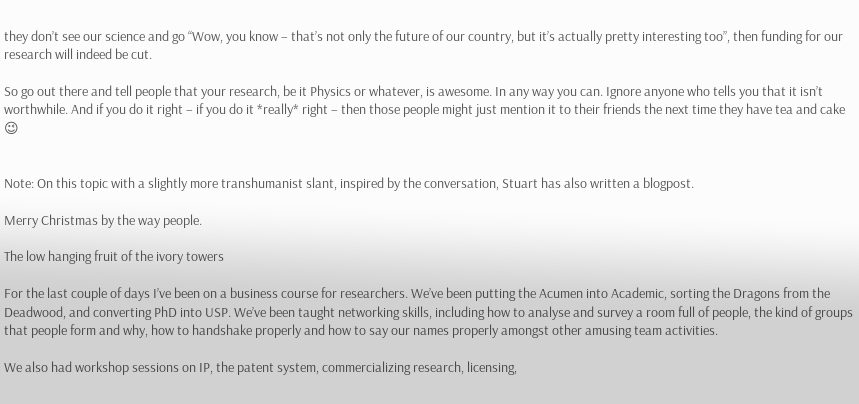they don’t see our science and go “Wow, you know – that’s not only the future of our country, but it’s actually pretty interesting too”, then funding for our research will indeed be cut.

So go out there and tell people that your research, be it Physics or whatever, is awesome. In any way you can. Ignore anyone who tells you that it isn’t worthwhile. And if you do it right – if you do it *really* right – then those people might just mention it to their friends the next time they have tea and cake 😉


Note: On this topic with a slightly more transhumanist slant, inspired by the conversation, Stuart has also written a blogpost.

Merry Christmas by the way people.

The low hanging fruit of the ivory towers

For the last couple of days I’ve been on a business course for researchers. We’ve been putting the Acumen into Academic, sorting the Dragons from the Deadwood, and converting PhD into USP. We’ve been taught networking skills, including how to analyse and survey a room full of people, the kind of groups that people form and why, how to handshake properly and how to say our names properly amongst other amusing team activities.

We also had workshop sessions on IP, the patent system, commercializing research, licensing,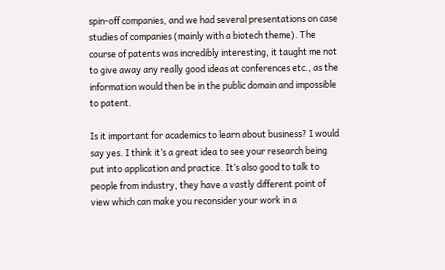spin-off companies, and we had several presentations on case studies of companies (mainly with a biotech theme). The course of patents was incredibly interesting, it taught me not to give away any really good ideas at conferences etc., as the information would then be in the public domain and impossible to patent.

Is it important for academics to learn about business? I would say yes. I think it’s a great idea to see your research being put into application and practice. It’s also good to talk to people from industry, they have a vastly different point of view which can make you reconsider your work in a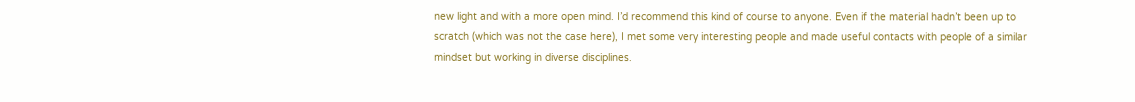new light and with a more open mind. I’d recommend this kind of course to anyone. Even if the material hadn’t been up to scratch (which was not the case here), I met some very interesting people and made useful contacts with people of a similar mindset but working in diverse disciplines.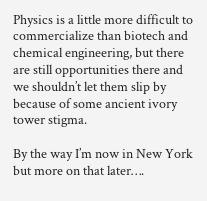Physics is a little more difficult to commercialize than biotech and chemical engineering, but there are still opportunities there and we shouldn’t let them slip by because of some ancient ivory tower stigma.

By the way I’m now in New York but more on that later….